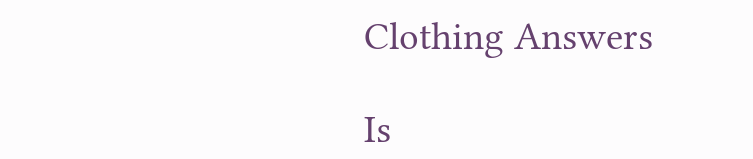Clothing Answers

Is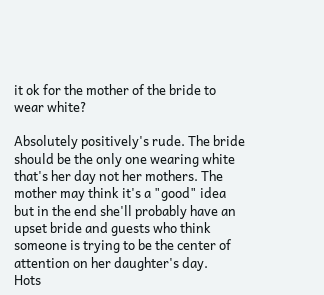it ok for the mother of the bride to wear white?

Absolutely positively's rude. The bride should be the only one wearing white that's her day not her mothers. The mother may think it's a "good" idea but in the end she'll probably have an upset bride and guests who think someone is trying to be the center of attention on her daughter's day.
Hots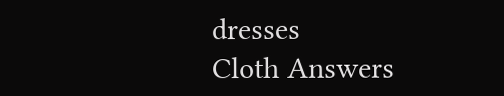dresses
Cloth Answers